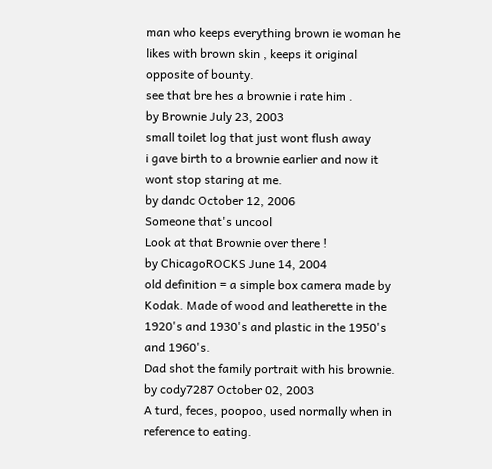man who keeps everything brown ie woman he likes with brown skin , keeps it original opposite of bounty.
see that bre hes a brownie i rate him .
by Brownie July 23, 2003
small toilet log that just wont flush away
i gave birth to a brownie earlier and now it wont stop staring at me.
by dandc October 12, 2006
Someone that's uncool
Look at that Brownie over there !
by ChicagoROCKS June 14, 2004
old definition = a simple box camera made by Kodak. Made of wood and leatherette in the 1920's and 1930's and plastic in the 1950's and 1960's.
Dad shot the family portrait with his brownie.
by cody7287 October 02, 2003
A turd, feces, poopoo, used normally when in reference to eating.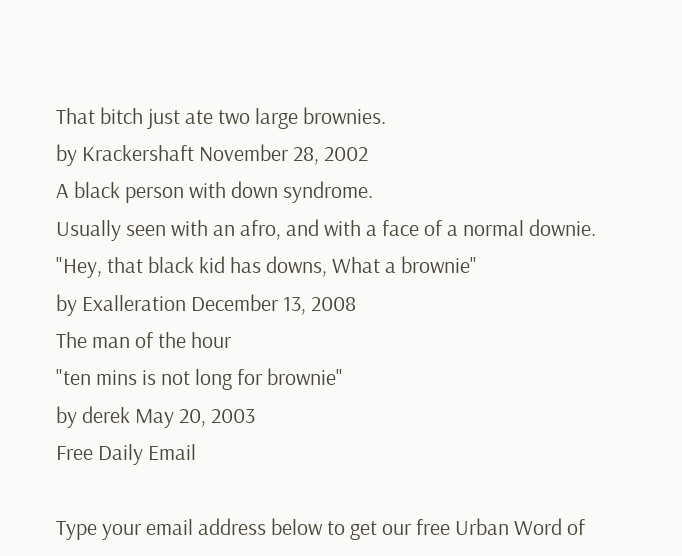That bitch just ate two large brownies.
by Krackershaft November 28, 2002
A black person with down syndrome.
Usually seen with an afro, and with a face of a normal downie.
"Hey, that black kid has downs, What a brownie"
by Exalleration December 13, 2008
The man of the hour
"ten mins is not long for brownie"
by derek May 20, 2003
Free Daily Email

Type your email address below to get our free Urban Word of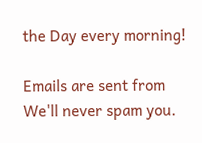the Day every morning!

Emails are sent from We'll never spam you.